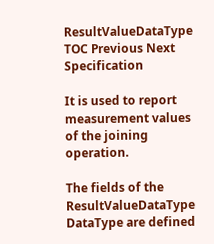ResultValueDataType TOC Previous Next Specification

It is used to report measurement values of the joining operation.

The fields of the ResultValueDataType DataType are defined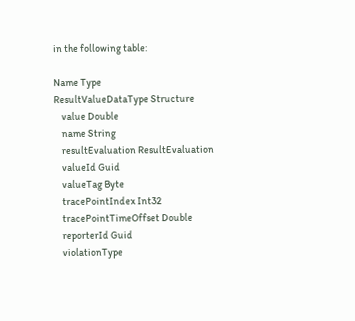in the following table:

Name Type
ResultValueDataType Structure
    value Double
    name String
    resultEvaluation ResultEvaluation
    valueId Guid
    valueTag Byte
    tracePointIndex Int32
    tracePointTimeOffset Double
    reporterId Guid
    violationType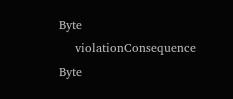Byte
    violationConsequence Byte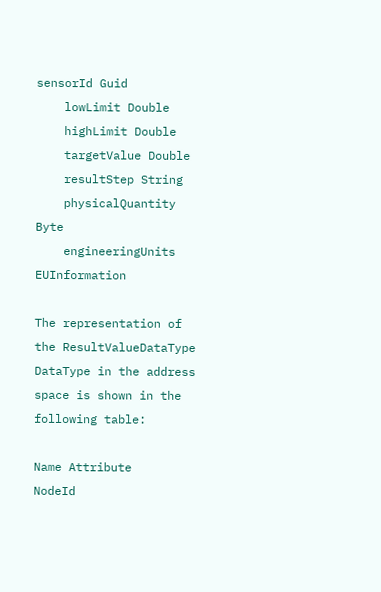sensorId Guid
    lowLimit Double
    highLimit Double
    targetValue Double
    resultStep String
    physicalQuantity Byte
    engineeringUnits EUInformation

The representation of the ResultValueDataType DataType in the address space is shown in the following table:

Name Attribute
NodeId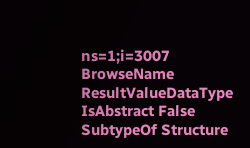ns=1;i=3007
BrowseName ResultValueDataType
IsAbstract False
SubtypeOf Structure